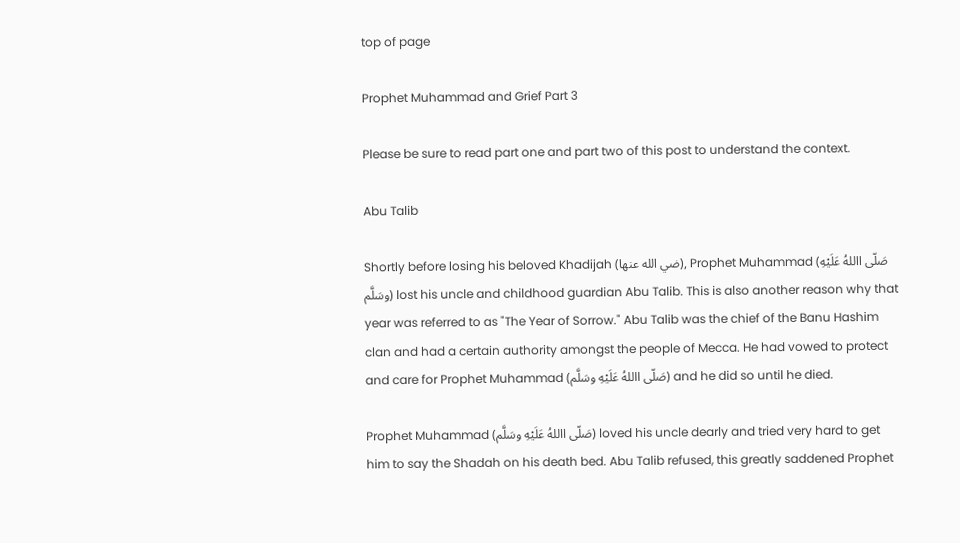top of page

Prophet Muhammad and Grief Part 3

Please be sure to read part one and part two of this post to understand the context.

Abu Talib

Shortly before losing his beloved Khadijah (ضي الله عنها), Prophet Muhammad (صَلّى االلهُ عَلَيْهِ وسَلَّم) lost his uncle and childhood guardian Abu Talib. This is also another reason why that year was referred to as "The Year of Sorrow." Abu Talib was the chief of the Banu Hashim clan and had a certain authority amongst the people of Mecca. He had vowed to protect and care for Prophet Muhammad (صَلّى االلهُ عَلَيْهِ وسَلَّم) and he did so until he died.

Prophet Muhammad (صَلّى االلهُ عَلَيْهِ وسَلَّم) loved his uncle dearly and tried very hard to get him to say the Shadah on his death bed. Abu Talib refused, this greatly saddened Prophet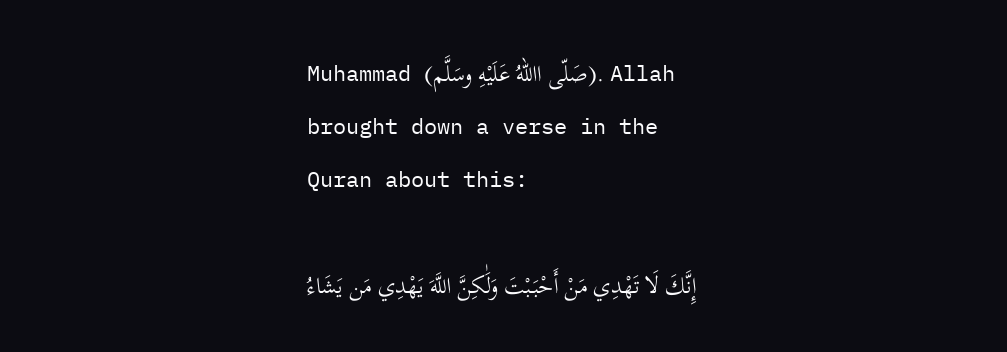Muhammad (صَلّى االلهُ عَلَيْهِ وسَلَّم). Allah brought down a verse in the Quran about this:

إِنَّكَ لَا تَهْدِي مَنْ أَحْبَبْتَ وَلَٰكِنَّ اللَّهَ يَهْدِي مَن يَشَاءُ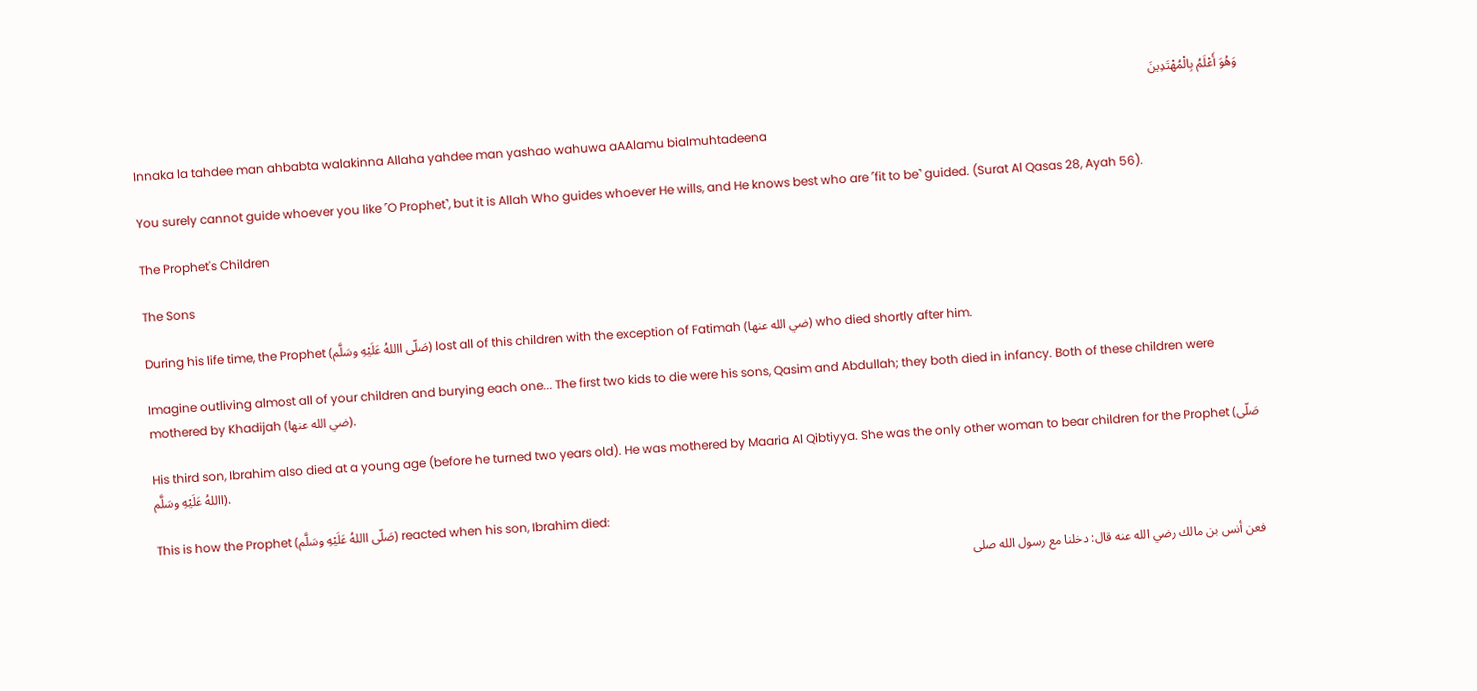وَهُوَ أَعْلَمُ بِالْمُهْتَدِينَ

Innaka la tahdee man ahbabta walakinna Allaha yahdee man yashao wahuwa aAAlamu bialmuhtadeena

You surely cannot guide whoever you like ˹O Prophet˺, but it is Allah Who guides whoever He wills, and He knows best who are ˹fit to be˺ guided. (Surat Al Qasas 28, Ayah 56).

The Prophet's Children

The Sons

During his life time, the Prophet (صَلّى االلهُ عَلَيْهِ وسَلَّم) lost all of this children with the exception of Fatimah (ضي الله عنها) who died shortly after him.

Imagine outliving almost all of your children and burying each one... The first two kids to die were his sons, Qasim and Abdullah; they both died in infancy. Both of these children were mothered by Khadijah (ضي الله عنها).

His third son, Ibrahim also died at a young age (before he turned two years old). He was mothered by Maaria Al Qibtiyya. She was the only other woman to bear children for the Prophet (صَلّى االلهُ عَلَيْهِ وسَلَّم).

This is how the Prophet (صَلّى االلهُ عَلَيْهِ وسَلَّم) reacted when his son, Ibrahim died:

فعن أنس بن مالك رضي الله عنه قال: دخلنا مع رسول الله صلى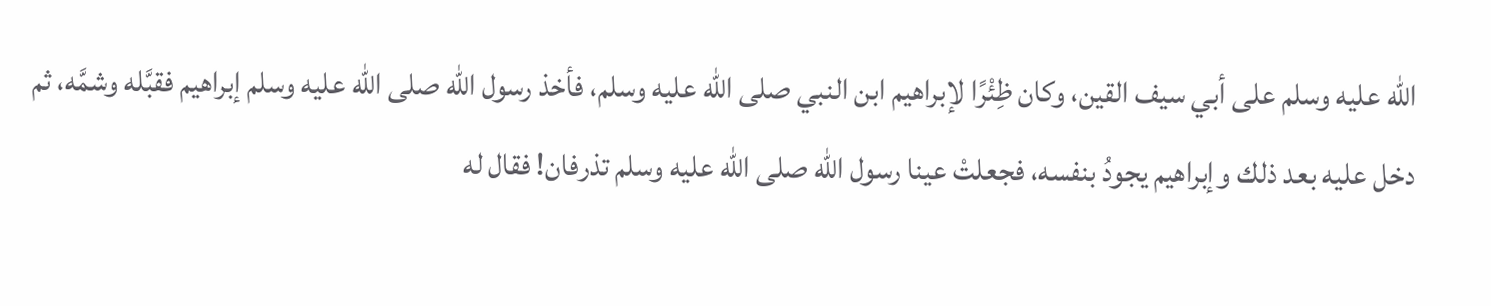الله عليه وسلم على أبي سيف القين، وكان ظِئْرًا لإبراهيم ابن النبي صلى الله عليه وسلم، فأخذ رسول الله صلى الله عليه وسلم إبراهيم فقبَّله وشمَّه، ثم دخل عليه بعد ذلك وإبراهيم يجودُ بنفسه، فجعلتْ عينا رسول الله صلى الله عليه وسلم تذرفان! فقال له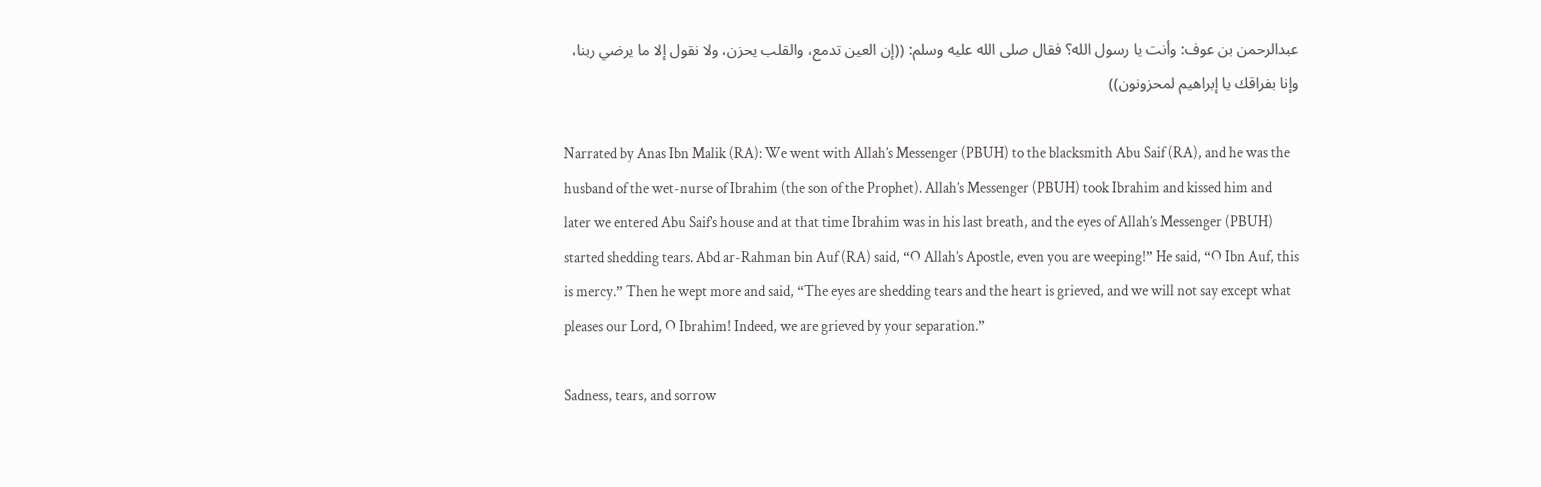عبدالرحمن بن عوف: وأنت يا رسول الله؟ فقال صلى الله عليه وسلم: ((إن العين تدمع، والقلب يحزن، ولا نقول إلا ما يرضي ربنا، وإنا بفراقك يا إبراهيم لمحزونون))

Narrated by Anas Ibn Malik (RA): We went with Allah’s Messenger (PBUH) to the blacksmith Abu Saif (RA), and he was the husband of the wet-nurse of Ibrahim (the son of the Prophet). Allah’s Messenger (PBUH) took Ibrahim and kissed him and later we entered Abu Saif’s house and at that time Ibrahim was in his last breath, and the eyes of Allah’s Messenger (PBUH) started shedding tears. Abd ar-Rahman bin Auf (RA) said, “O Allah’s Apostle, even you are weeping!” He said, “O Ibn Auf, this is mercy.” Then he wept more and said, “The eyes are shedding tears and the heart is grieved, and we will not say except what pleases our Lord, O Ibrahim! Indeed, we are grieved by your separation.”

Sadness, tears, and sorrow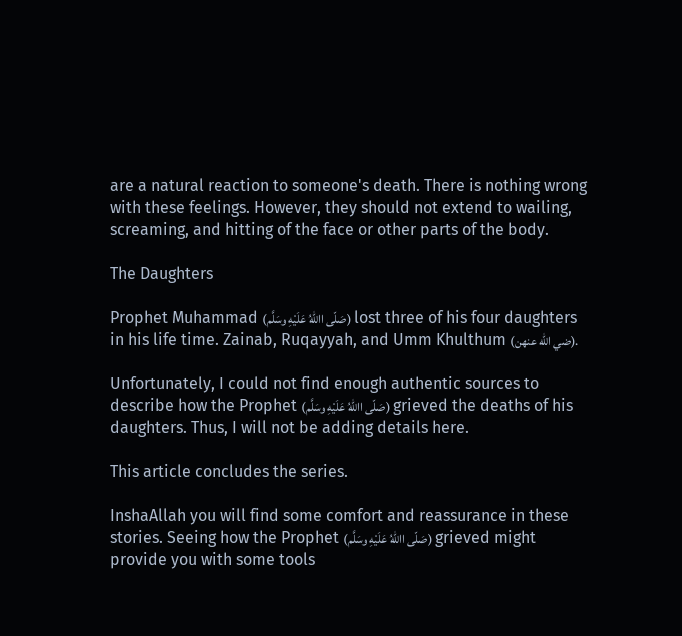are a natural reaction to someone's death. There is nothing wrong with these feelings. However, they should not extend to wailing, screaming, and hitting of the face or other parts of the body.

The Daughters

Prophet Muhammad (صَلّى االلهُ عَلَيْهِ وسَلَّم) lost three of his four daughters in his life time. Zainab, Ruqayyah, and Umm Khulthum (ضي الله عنهن).

Unfortunately, I could not find enough authentic sources to describe how the Prophet (صَلّى االلهُ عَلَيْهِ وسَلَّم) grieved the deaths of his daughters. Thus, I will not be adding details here.

This article concludes the series.

InshaAllah you will find some comfort and reassurance in these stories. Seeing how the Prophet (صَلّى االلهُ عَلَيْهِ وسَلَّم) grieved might provide you with some tools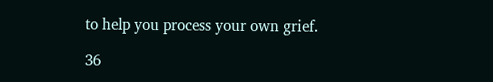to help you process your own grief.

36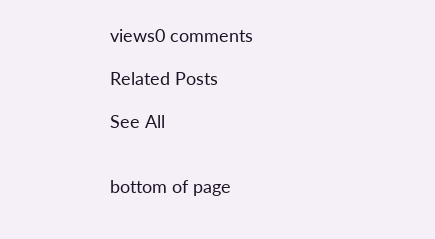views0 comments

Related Posts

See All


bottom of page